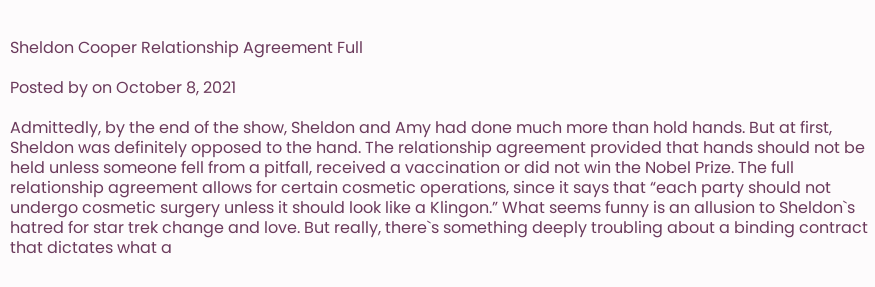Sheldon Cooper Relationship Agreement Full

Posted by on October 8, 2021

Admittedly, by the end of the show, Sheldon and Amy had done much more than hold hands. But at first, Sheldon was definitely opposed to the hand. The relationship agreement provided that hands should not be held unless someone fell from a pitfall, received a vaccination or did not win the Nobel Prize. The full relationship agreement allows for certain cosmetic operations, since it says that “each party should not undergo cosmetic surgery unless it should look like a Klingon.” What seems funny is an allusion to Sheldon`s hatred for star trek change and love. But really, there`s something deeply troubling about a binding contract that dictates what a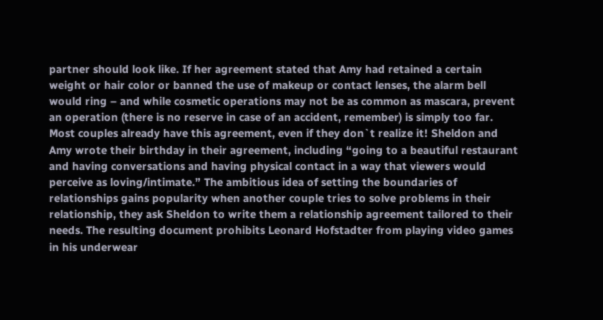partner should look like. If her agreement stated that Amy had retained a certain weight or hair color or banned the use of makeup or contact lenses, the alarm bell would ring – and while cosmetic operations may not be as common as mascara, prevent an operation (there is no reserve in case of an accident, remember) is simply too far. Most couples already have this agreement, even if they don`t realize it! Sheldon and Amy wrote their birthday in their agreement, including “going to a beautiful restaurant and having conversations and having physical contact in a way that viewers would perceive as loving/intimate.” The ambitious idea of setting the boundaries of relationships gains popularity when another couple tries to solve problems in their relationship, they ask Sheldon to write them a relationship agreement tailored to their needs. The resulting document prohibits Leonard Hofstadter from playing video games in his underwear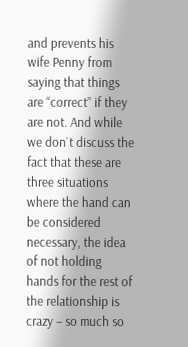and prevents his wife Penny from saying that things are “correct” if they are not. And while we don`t discuss the fact that these are three situations where the hand can be considered necessary, the idea of not holding hands for the rest of the relationship is crazy – so much so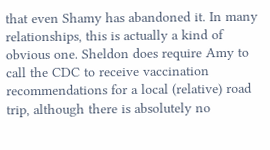that even Shamy has abandoned it. In many relationships, this is actually a kind of obvious one. Sheldon does require Amy to call the CDC to receive vaccination recommendations for a local (relative) road trip, although there is absolutely no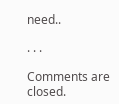need..

. . .

Comments are closed.